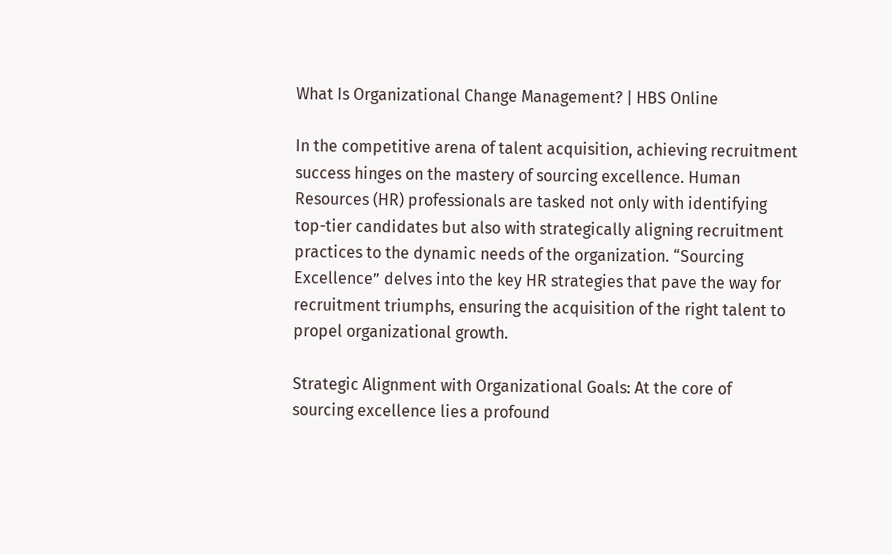What Is Organizational Change Management? | HBS Online

In the competitive arena of talent acquisition, achieving recruitment success hinges on the mastery of sourcing excellence. Human Resources (HR) professionals are tasked not only with identifying top-tier candidates but also with strategically aligning recruitment practices to the dynamic needs of the organization. “Sourcing Excellence” delves into the key HR strategies that pave the way for recruitment triumphs, ensuring the acquisition of the right talent to propel organizational growth.

Strategic Alignment with Organizational Goals: At the core of sourcing excellence lies a profound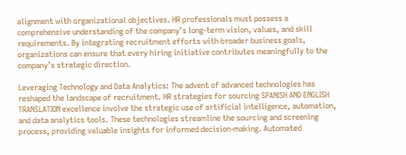alignment with organizational objectives. HR professionals must possess a comprehensive understanding of the company’s long-term vision, values, and skill requirements. By integrating recruitment efforts with broader business goals, organizations can ensure that every hiring initiative contributes meaningfully to the company’s strategic direction.

Leveraging Technology and Data Analytics: The advent of advanced technologies has reshaped the landscape of recruitment. HR strategies for sourcing SPANISH AND ENGLISH TRANSLATION excellence involve the strategic use of artificial intelligence, automation, and data analytics tools. These technologies streamline the sourcing and screening process, providing valuable insights for informed decision-making. Automated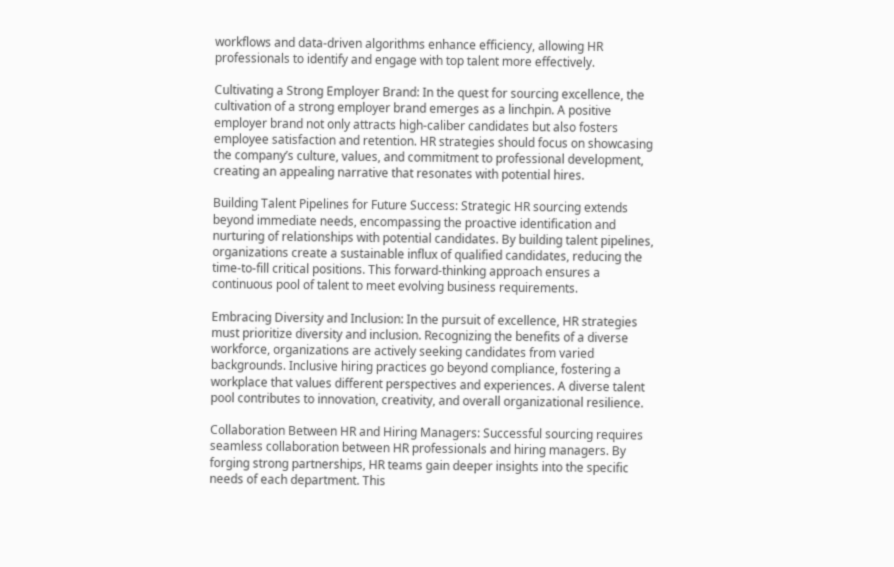workflows and data-driven algorithms enhance efficiency, allowing HR professionals to identify and engage with top talent more effectively.

Cultivating a Strong Employer Brand: In the quest for sourcing excellence, the cultivation of a strong employer brand emerges as a linchpin. A positive employer brand not only attracts high-caliber candidates but also fosters employee satisfaction and retention. HR strategies should focus on showcasing the company’s culture, values, and commitment to professional development, creating an appealing narrative that resonates with potential hires.

Building Talent Pipelines for Future Success: Strategic HR sourcing extends beyond immediate needs, encompassing the proactive identification and nurturing of relationships with potential candidates. By building talent pipelines, organizations create a sustainable influx of qualified candidates, reducing the time-to-fill critical positions. This forward-thinking approach ensures a continuous pool of talent to meet evolving business requirements.

Embracing Diversity and Inclusion: In the pursuit of excellence, HR strategies must prioritize diversity and inclusion. Recognizing the benefits of a diverse workforce, organizations are actively seeking candidates from varied backgrounds. Inclusive hiring practices go beyond compliance, fostering a workplace that values different perspectives and experiences. A diverse talent pool contributes to innovation, creativity, and overall organizational resilience.

Collaboration Between HR and Hiring Managers: Successful sourcing requires seamless collaboration between HR professionals and hiring managers. By forging strong partnerships, HR teams gain deeper insights into the specific needs of each department. This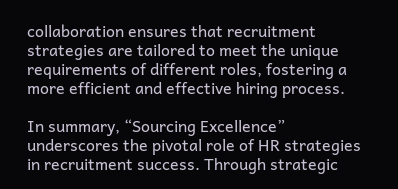collaboration ensures that recruitment strategies are tailored to meet the unique requirements of different roles, fostering a more efficient and effective hiring process.

In summary, “Sourcing Excellence” underscores the pivotal role of HR strategies in recruitment success. Through strategic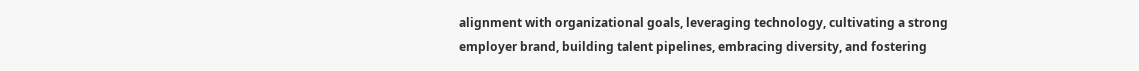alignment with organizational goals, leveraging technology, cultivating a strong employer brand, building talent pipelines, embracing diversity, and fostering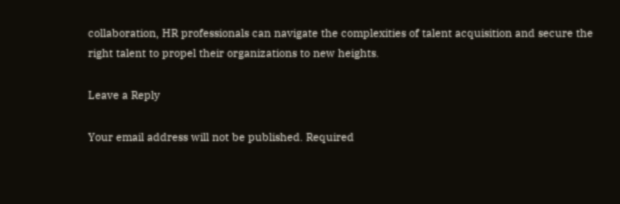collaboration, HR professionals can navigate the complexities of talent acquisition and secure the right talent to propel their organizations to new heights.

Leave a Reply

Your email address will not be published. Required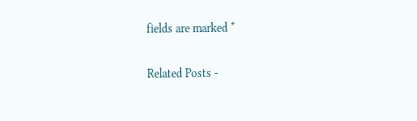fields are marked *

Related Posts -